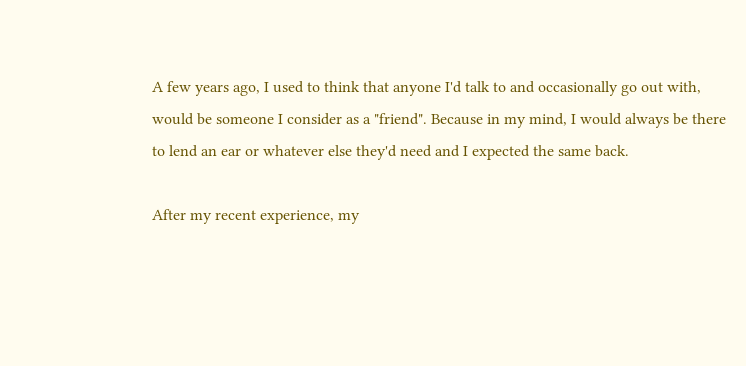A few years ago, I used to think that anyone I'd talk to and occasionally go out with, would be someone I consider as a "friend". Because in my mind, I would always be there to lend an ear or whatever else they'd need and I expected the same back.

After my recent experience, my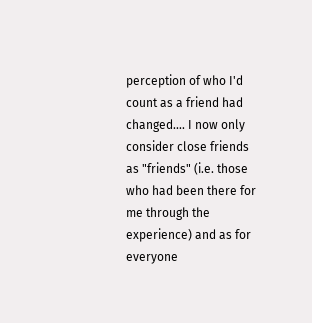perception of who I'd count as a friend had changed.... I now only consider close friends as "friends" (i.e. those who had been there for me through the experience) and as for everyone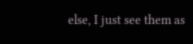else, I just see them as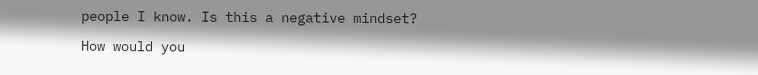people I know. Is this a negative mindset?

How would you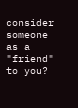consider someone as a "friend" to you?